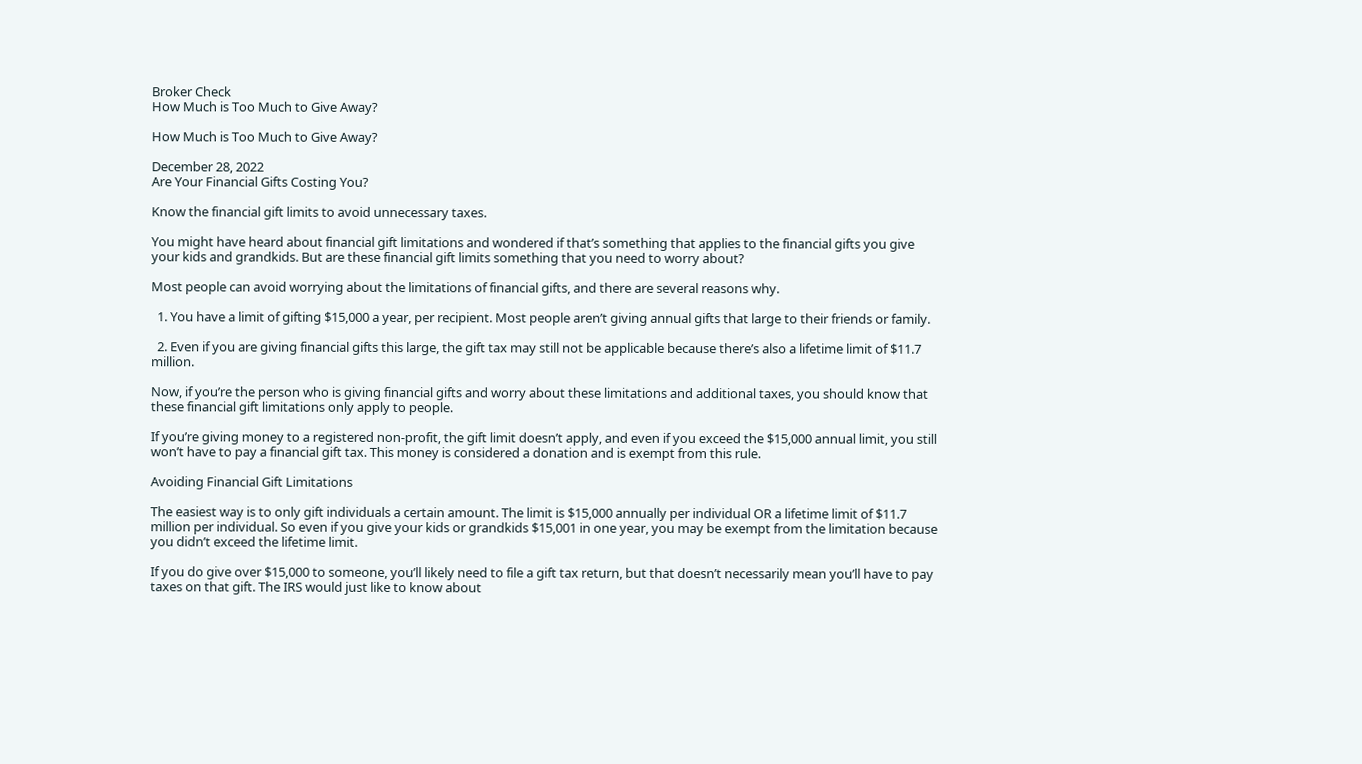Broker Check
How Much is Too Much to Give Away?

How Much is Too Much to Give Away?

December 28, 2022
Are Your Financial Gifts Costing You?

Know the financial gift limits to avoid unnecessary taxes.

You might have heard about financial gift limitations and wondered if that’s something that applies to the financial gifts you give your kids and grandkids. But are these financial gift limits something that you need to worry about?

Most people can avoid worrying about the limitations of financial gifts, and there are several reasons why.

  1. You have a limit of gifting $15,000 a year, per recipient. Most people aren’t giving annual gifts that large to their friends or family.

  2. Even if you are giving financial gifts this large, the gift tax may still not be applicable because there’s also a lifetime limit of $11.7 million.

Now, if you’re the person who is giving financial gifts and worry about these limitations and additional taxes, you should know that these financial gift limitations only apply to people.

If you’re giving money to a registered non-profit, the gift limit doesn’t apply, and even if you exceed the $15,000 annual limit, you still won’t have to pay a financial gift tax. This money is considered a donation and is exempt from this rule.

Avoiding Financial Gift Limitations

The easiest way is to only gift individuals a certain amount. The limit is $15,000 annually per individual OR a lifetime limit of $11.7 million per individual. So even if you give your kids or grandkids $15,001 in one year, you may be exempt from the limitation because you didn’t exceed the lifetime limit.

If you do give over $15,000 to someone, you’ll likely need to file a gift tax return, but that doesn’t necessarily mean you’ll have to pay taxes on that gift. The IRS would just like to know about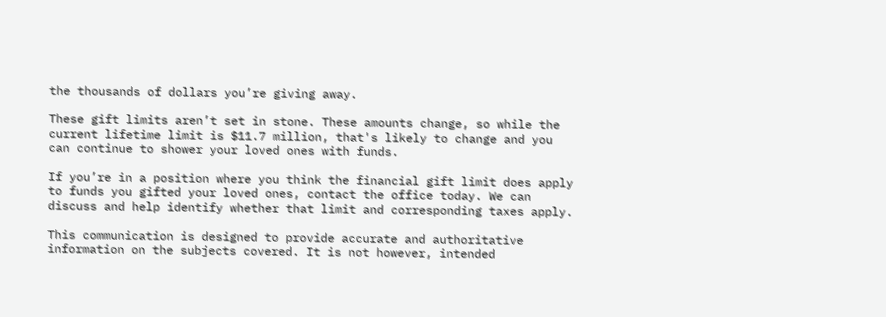the thousands of dollars you’re giving away.

These gift limits aren’t set in stone. These amounts change, so while the current lifetime limit is $11.7 million, that's likely to change and you can continue to shower your loved ones with funds.

If you’re in a position where you think the financial gift limit does apply to funds you gifted your loved ones, contact the office today. We can discuss and help identify whether that limit and corresponding taxes apply.

This communication is designed to provide accurate and authoritative information on the subjects covered. It is not however, intended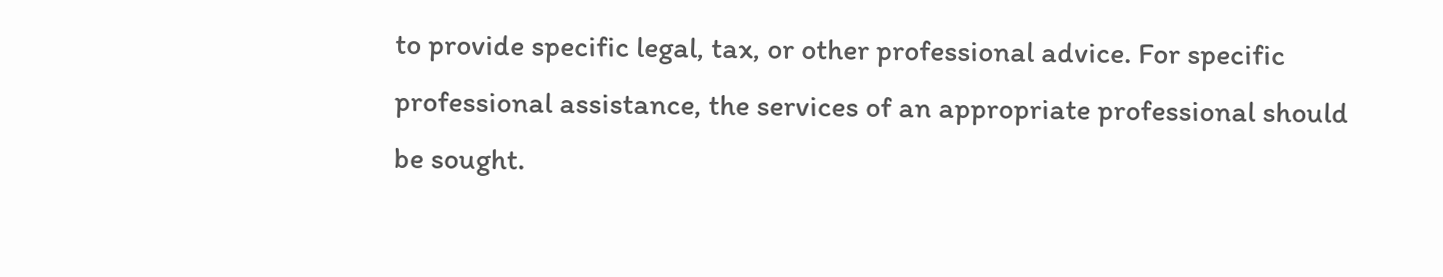to provide specific legal, tax, or other professional advice. For specific professional assistance, the services of an appropriate professional should be sought.